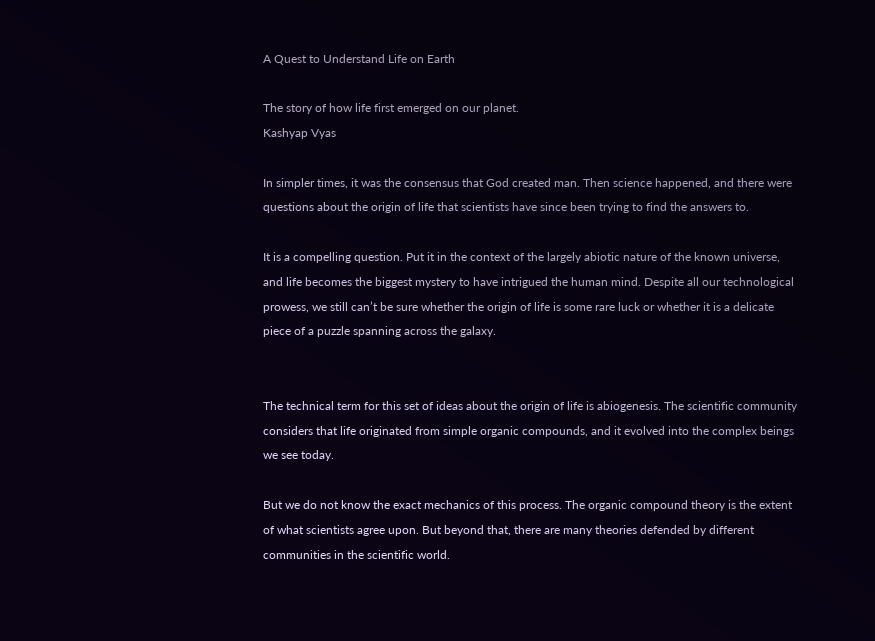A Quest to Understand Life on Earth

The story of how life first emerged on our planet.
Kashyap Vyas

In simpler times, it was the consensus that God created man. Then science happened, and there were questions about the origin of life that scientists have since been trying to find the answers to.

It is a compelling question. Put it in the context of the largely abiotic nature of the known universe, and life becomes the biggest mystery to have intrigued the human mind. Despite all our technological prowess, we still can’t be sure whether the origin of life is some rare luck or whether it is a delicate piece of a puzzle spanning across the galaxy.


The technical term for this set of ideas about the origin of life is abiogenesis. The scientific community considers that life originated from simple organic compounds, and it evolved into the complex beings we see today.

But we do not know the exact mechanics of this process. The organic compound theory is the extent of what scientists agree upon. But beyond that, there are many theories defended by different communities in the scientific world.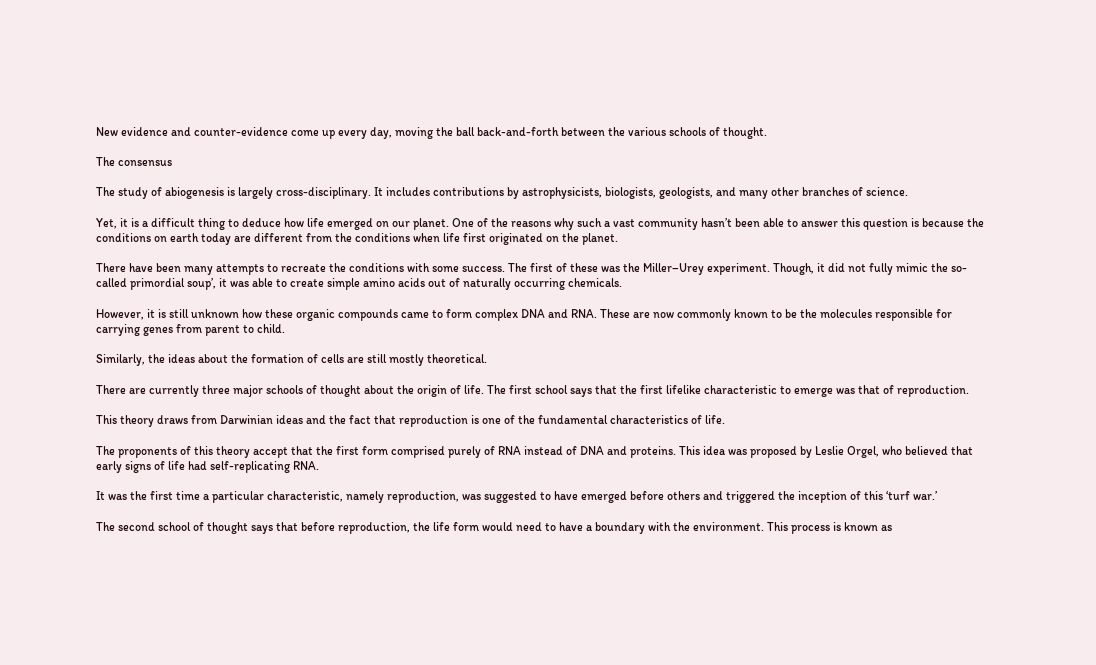New evidence and counter-evidence come up every day, moving the ball back-and-forth between the various schools of thought.

The consensus

The study of abiogenesis is largely cross-disciplinary. It includes contributions by astrophysicists, biologists, geologists, and many other branches of science.

Yet, it is a difficult thing to deduce how life emerged on our planet. One of the reasons why such a vast community hasn’t been able to answer this question is because the conditions on earth today are different from the conditions when life first originated on the planet.

There have been many attempts to recreate the conditions with some success. The first of these was the Miller–Urey experiment. Though, it did not fully mimic the so-called primordial soup’, it was able to create simple amino acids out of naturally occurring chemicals.

However, it is still unknown how these organic compounds came to form complex DNA and RNA. These are now commonly known to be the molecules responsible for carrying genes from parent to child.

Similarly, the ideas about the formation of cells are still mostly theoretical.

There are currently three major schools of thought about the origin of life. The first school says that the first lifelike characteristic to emerge was that of reproduction.

This theory draws from Darwinian ideas and the fact that reproduction is one of the fundamental characteristics of life.

The proponents of this theory accept that the first form comprised purely of RNA instead of DNA and proteins. This idea was proposed by Leslie Orgel, who believed that early signs of life had self-replicating RNA.

It was the first time a particular characteristic, namely reproduction, was suggested to have emerged before others and triggered the inception of this ‘turf war.’

The second school of thought says that before reproduction, the life form would need to have a boundary with the environment. This process is known as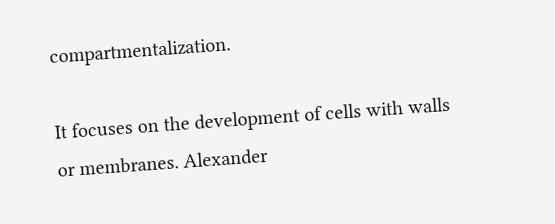compartmentalization.

It focuses on the development of cells with walls or membranes. Alexander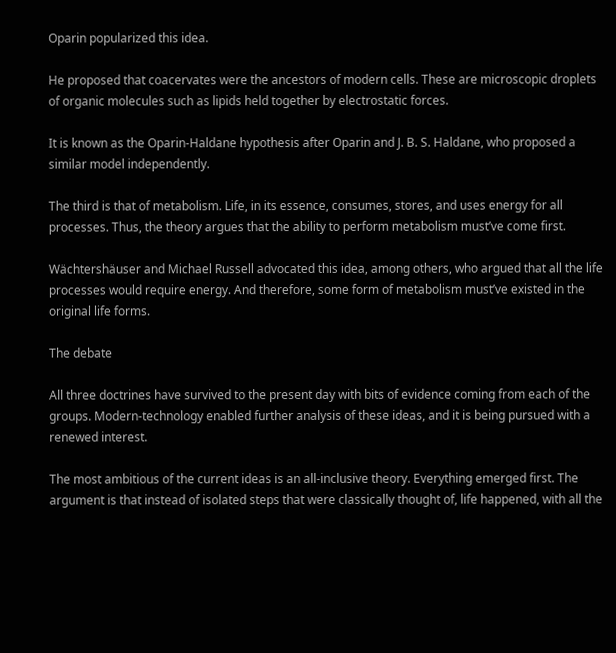Oparin popularized this idea.

He proposed that coacervates were the ancestors of modern cells. These are microscopic droplets of organic molecules such as lipids held together by electrostatic forces.

It is known as the Oparin-Haldane hypothesis after Oparin and J. B. S. Haldane, who proposed a similar model independently.

The third is that of metabolism. Life, in its essence, consumes, stores, and uses energy for all processes. Thus, the theory argues that the ability to perform metabolism must’ve come first.

Wächtershäuser and Michael Russell advocated this idea, among others, who argued that all the life processes would require energy. And therefore, some form of metabolism must’ve existed in the original life forms.

The debate

All three doctrines have survived to the present day with bits of evidence coming from each of the groups. Modern-technology enabled further analysis of these ideas, and it is being pursued with a renewed interest.

The most ambitious of the current ideas is an all-inclusive theory. Everything emerged first. The argument is that instead of isolated steps that were classically thought of, life happened, with all the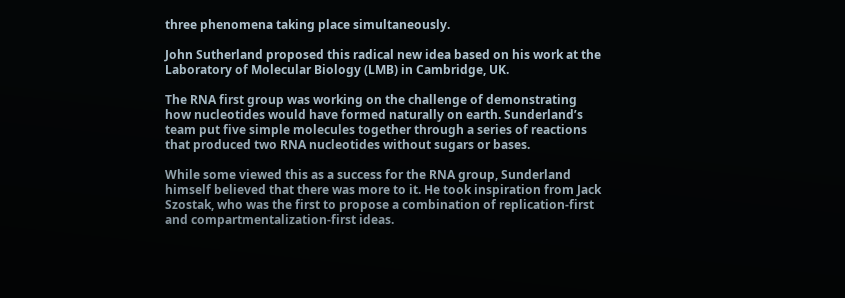three phenomena taking place simultaneously.

John Sutherland proposed this radical new idea based on his work at the Laboratory of Molecular Biology (LMB) in Cambridge, UK.

The RNA first group was working on the challenge of demonstrating how nucleotides would have formed naturally on earth. Sunderland’s team put five simple molecules together through a series of reactions that produced two RNA nucleotides without sugars or bases.

While some viewed this as a success for the RNA group, Sunderland himself believed that there was more to it. He took inspiration from Jack Szostak, who was the first to propose a combination of replication-first and compartmentalization-first ideas.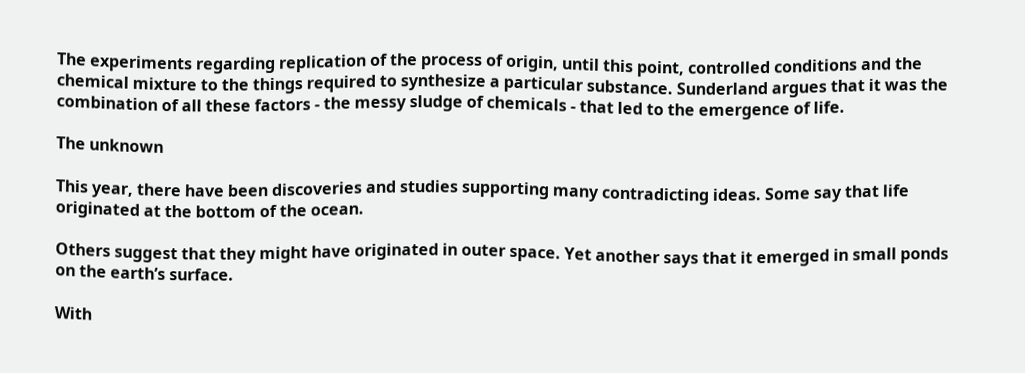The experiments regarding replication of the process of origin, until this point, controlled conditions and the chemical mixture to the things required to synthesize a particular substance. Sunderland argues that it was the combination of all these factors - the messy sludge of chemicals - that led to the emergence of life.

The unknown

This year, there have been discoveries and studies supporting many contradicting ideas. Some say that life originated at the bottom of the ocean.

Others suggest that they might have originated in outer space. Yet another says that it emerged in small ponds on the earth’s surface.

With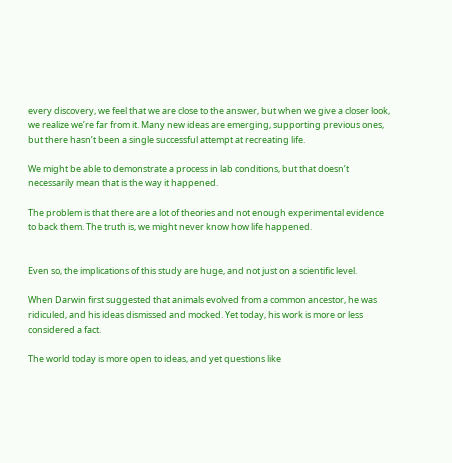every discovery, we feel that we are close to the answer, but when we give a closer look, we realize we’re far from it. Many new ideas are emerging, supporting previous ones, but there hasn’t been a single successful attempt at recreating life.

We might be able to demonstrate a process in lab conditions, but that doesn’t necessarily mean that is the way it happened.

The problem is that there are a lot of theories and not enough experimental evidence to back them. The truth is, we might never know how life happened.


Even so, the implications of this study are huge, and not just on a scientific level.

When Darwin first suggested that animals evolved from a common ancestor, he was ridiculed, and his ideas dismissed and mocked. Yet today, his work is more or less considered a fact.

The world today is more open to ideas, and yet questions like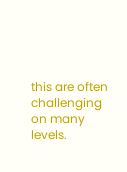this are often challenging on many levels.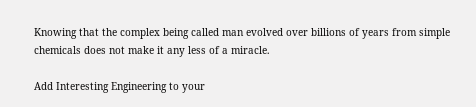Knowing that the complex being called man evolved over billions of years from simple chemicals does not make it any less of a miracle.

Add Interesting Engineering to your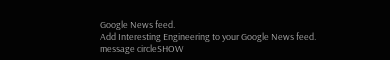Google News feed.
Add Interesting Engineering to your Google News feed.
message circleSHOW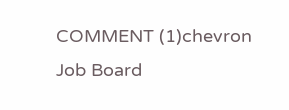COMMENT (1)chevron
Job Board